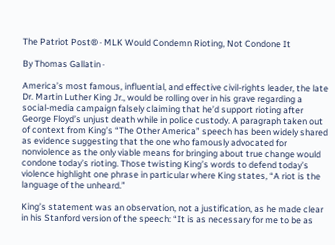The Patriot Post® · MLK Would Condemn Rioting, Not Condone It

By Thomas Gallatin ·

America’s most famous, influential, and effective civil-rights leader, the late Dr. Martin Luther King Jr., would be rolling over in his grave regarding a social-media campaign falsely claiming that he’d support rioting after George Floyd’s unjust death while in police custody. A paragraph taken out of context from King’s “The Other America” speech has been widely shared as evidence suggesting that the one who famously advocated for nonviolence as the only viable means for bringing about true change would condone today’s rioting. Those twisting King’s words to defend today’s violence highlight one phrase in particular where King states, “A riot is the language of the unheard.”

King’s statement was an observation, not a justification, as he made clear in his Stanford version of the speech: “It is as necessary for me to be as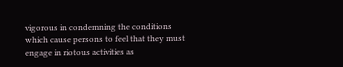vigorous in condemning the conditions which cause persons to feel that they must engage in riotous activities as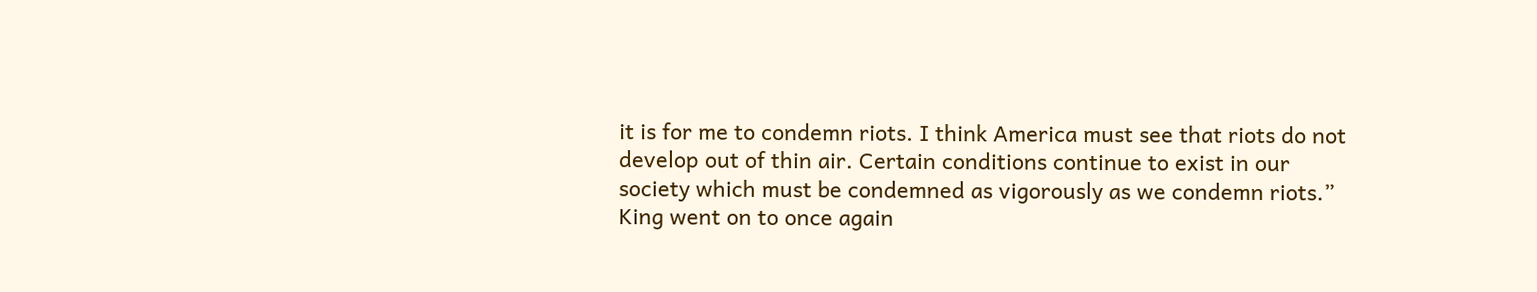it is for me to condemn riots. I think America must see that riots do not develop out of thin air. Certain conditions continue to exist in our society which must be condemned as vigorously as we condemn riots.” King went on to once again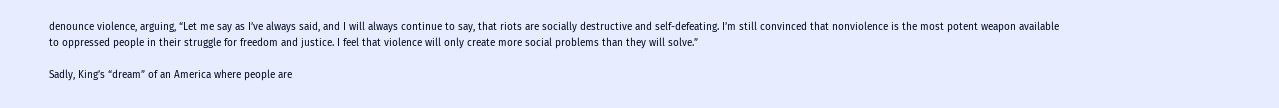denounce violence, arguing, “Let me say as I’ve always said, and I will always continue to say, that riots are socially destructive and self-defeating. I’m still convinced that nonviolence is the most potent weapon available to oppressed people in their struggle for freedom and justice. I feel that violence will only create more social problems than they will solve.”

Sadly, King’s “dream” of an America where people are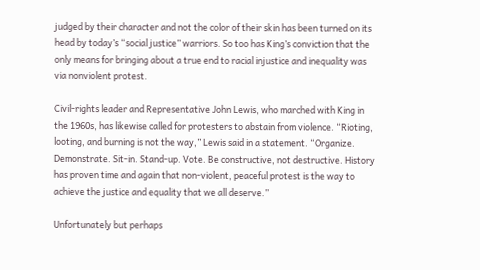judged by their character and not the color of their skin has been turned on its head by today’s “social justice” warriors. So too has King’s conviction that the only means for bringing about a true end to racial injustice and inequality was via nonviolent protest.

Civil-rights leader and Representative John Lewis, who marched with King in the 1960s, has likewise called for protesters to abstain from violence. “Rioting, looting, and burning is not the way,” Lewis said in a statement. “Organize. Demonstrate. Sit-in. Stand-up. Vote. Be constructive, not destructive. History has proven time and again that non-violent, peaceful protest is the way to achieve the justice and equality that we all deserve.”

Unfortunately but perhaps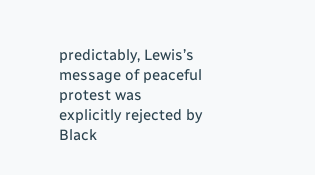predictably, Lewis’s message of peaceful protest was explicitly rejected by Black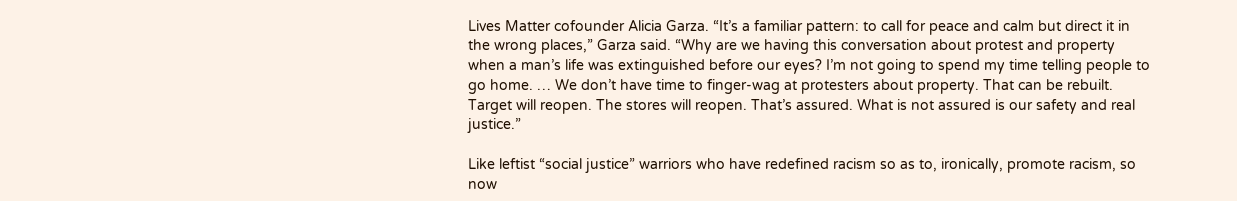Lives Matter cofounder Alicia Garza. “It’s a familiar pattern: to call for peace and calm but direct it in the wrong places,” Garza said. “Why are we having this conversation about protest and property when a man’s life was extinguished before our eyes? I’m not going to spend my time telling people to go home. … We don’t have time to finger-wag at protesters about property. That can be rebuilt. Target will reopen. The stores will reopen. That’s assured. What is not assured is our safety and real justice.”

Like leftist “social justice” warriors who have redefined racism so as to, ironically, promote racism, so now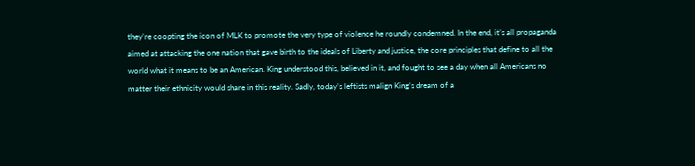they’re coopting the icon of MLK to promote the very type of violence he roundly condemned. In the end, it’s all propaganda aimed at attacking the one nation that gave birth to the ideals of Liberty and justice, the core principles that define to all the world what it means to be an American. King understood this, believed in it, and fought to see a day when all Americans no matter their ethnicity would share in this reality. Sadly, today’s leftists malign King’s dream of a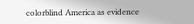colorblind America as evidence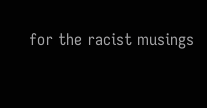for the racist musings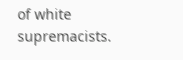of white supremacists.